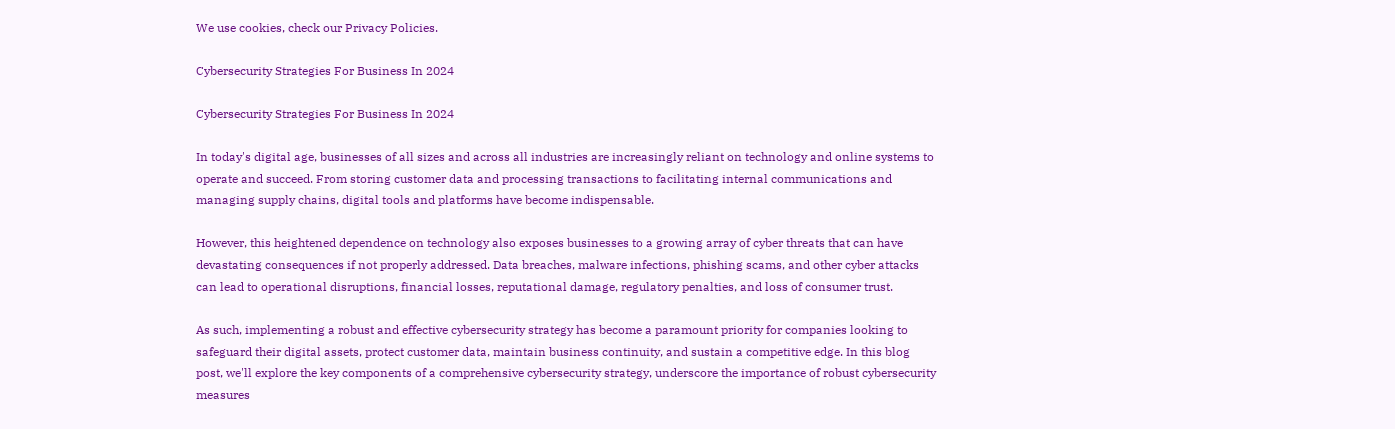We use cookies, check our Privacy Policies.

Cybersecurity Strategies For Business In 2024

Cybersecurity Strategies For Business In 2024

In today's digital age, businesses of all sizes and across all industries are increasingly reliant on technology and online systems to operate and succeed. From storing customer data and processing transactions to facilitating internal communications and managing supply chains, digital tools and platforms have become indispensable.

However, this heightened dependence on technology also exposes businesses to a growing array of cyber threats that can have devastating consequences if not properly addressed. Data breaches, malware infections, phishing scams, and other cyber attacks can lead to operational disruptions, financial losses, reputational damage, regulatory penalties, and loss of consumer trust.

As such, implementing a robust and effective cybersecurity strategy has become a paramount priority for companies looking to safeguard their digital assets, protect customer data, maintain business continuity, and sustain a competitive edge. In this blog post, we'll explore the key components of a comprehensive cybersecurity strategy, underscore the importance of robust cybersecurity measures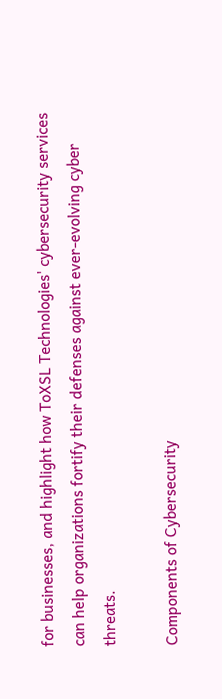for businesses, and highlight how ToXSL Technologies' cybersecurity services can help organizations fortify their defenses against ever-evolving cyber threats.

Components of Cybersecurity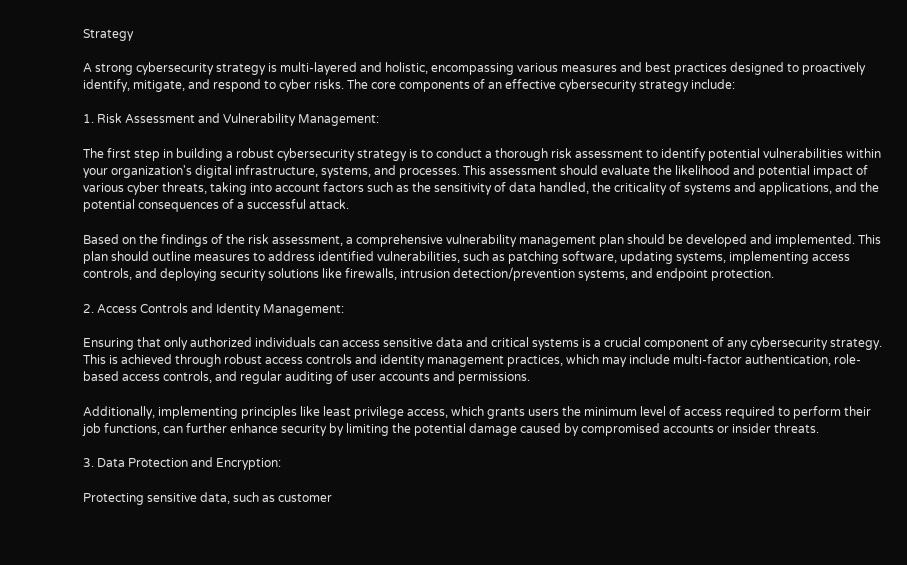Strategy

A strong cybersecurity strategy is multi-layered and holistic, encompassing various measures and best practices designed to proactively identify, mitigate, and respond to cyber risks. The core components of an effective cybersecurity strategy include:

1. Risk Assessment and Vulnerability Management:

The first step in building a robust cybersecurity strategy is to conduct a thorough risk assessment to identify potential vulnerabilities within your organization's digital infrastructure, systems, and processes. This assessment should evaluate the likelihood and potential impact of various cyber threats, taking into account factors such as the sensitivity of data handled, the criticality of systems and applications, and the potential consequences of a successful attack.

Based on the findings of the risk assessment, a comprehensive vulnerability management plan should be developed and implemented. This plan should outline measures to address identified vulnerabilities, such as patching software, updating systems, implementing access controls, and deploying security solutions like firewalls, intrusion detection/prevention systems, and endpoint protection.

2. Access Controls and Identity Management:

Ensuring that only authorized individuals can access sensitive data and critical systems is a crucial component of any cybersecurity strategy. This is achieved through robust access controls and identity management practices, which may include multi-factor authentication, role-based access controls, and regular auditing of user accounts and permissions.

Additionally, implementing principles like least privilege access, which grants users the minimum level of access required to perform their job functions, can further enhance security by limiting the potential damage caused by compromised accounts or insider threats.

3. Data Protection and Encryption:

Protecting sensitive data, such as customer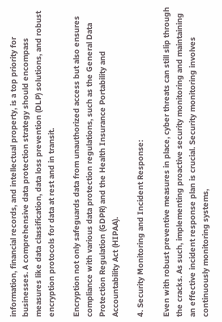information, financial records, and intellectual property, is a top priority for businesses. A comprehensive data protection strategy should encompass measures like data classification, data loss prevention (DLP) solutions, and robust encryption protocols for data at rest and in transit.

Encryption not only safeguards data from unauthorized access but also ensures compliance with various data protection regulations, such as the General Data Protection Regulation (GDPR) and the Health Insurance Portability and Accountability Act (HIPAA).

4. Security Monitoring and Incident Response:

Even with robust preventive measures in place, cyber threats can still slip through the cracks. As such, implementing proactive security monitoring and maintaining an effective incident response plan is crucial. Security monitoring involves continuously monitoring systems,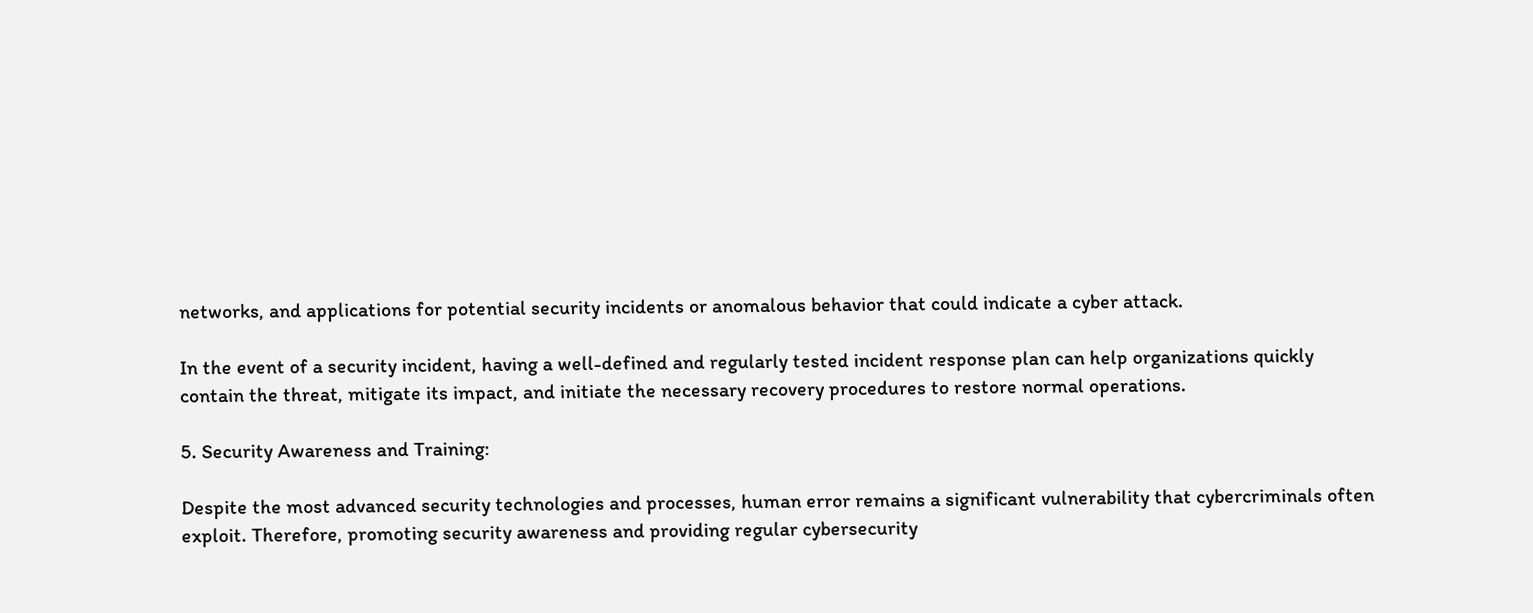networks, and applications for potential security incidents or anomalous behavior that could indicate a cyber attack.

In the event of a security incident, having a well-defined and regularly tested incident response plan can help organizations quickly contain the threat, mitigate its impact, and initiate the necessary recovery procedures to restore normal operations.

5. Security Awareness and Training:

Despite the most advanced security technologies and processes, human error remains a significant vulnerability that cybercriminals often exploit. Therefore, promoting security awareness and providing regular cybersecurity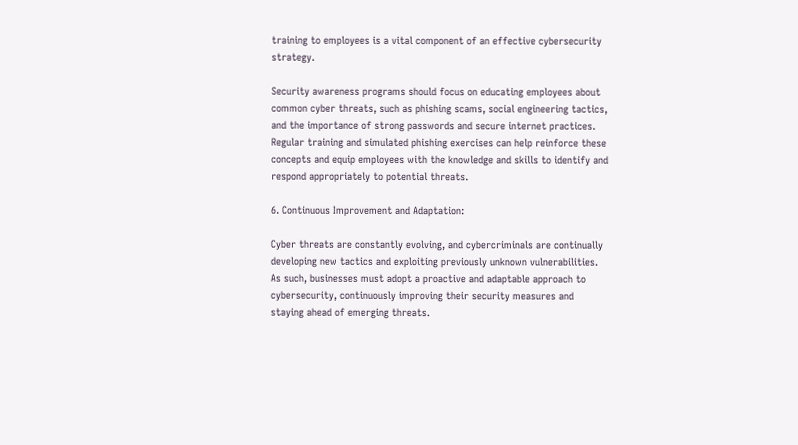training to employees is a vital component of an effective cybersecurity strategy.

Security awareness programs should focus on educating employees about common cyber threats, such as phishing scams, social engineering tactics, and the importance of strong passwords and secure internet practices. Regular training and simulated phishing exercises can help reinforce these concepts and equip employees with the knowledge and skills to identify and respond appropriately to potential threats.

6. Continuous Improvement and Adaptation:

Cyber threats are constantly evolving, and cybercriminals are continually developing new tactics and exploiting previously unknown vulnerabilities. As such, businesses must adopt a proactive and adaptable approach to cybersecurity, continuously improving their security measures and staying ahead of emerging threats.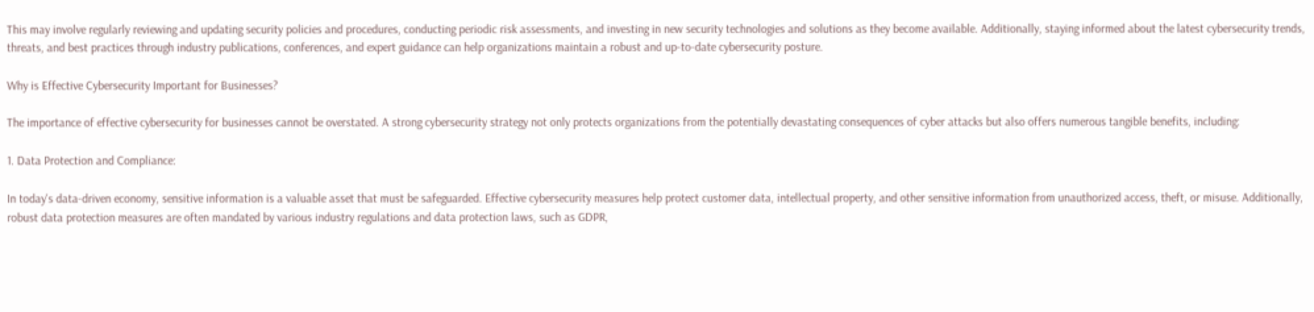This may involve regularly reviewing and updating security policies and procedures, conducting periodic risk assessments, and investing in new security technologies and solutions as they become available. Additionally, staying informed about the latest cybersecurity trends, threats, and best practices through industry publications, conferences, and expert guidance can help organizations maintain a robust and up-to-date cybersecurity posture.

Why is Effective Cybersecurity Important for Businesses?

The importance of effective cybersecurity for businesses cannot be overstated. A strong cybersecurity strategy not only protects organizations from the potentially devastating consequences of cyber attacks but also offers numerous tangible benefits, including:

1. Data Protection and Compliance:

In today's data-driven economy, sensitive information is a valuable asset that must be safeguarded. Effective cybersecurity measures help protect customer data, intellectual property, and other sensitive information from unauthorized access, theft, or misuse. Additionally, robust data protection measures are often mandated by various industry regulations and data protection laws, such as GDPR,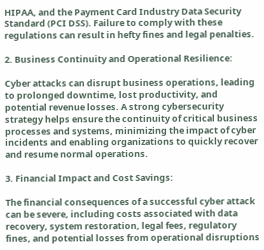HIPAA, and the Payment Card Industry Data Security Standard (PCI DSS). Failure to comply with these regulations can result in hefty fines and legal penalties.

2. Business Continuity and Operational Resilience:

Cyber attacks can disrupt business operations, leading to prolonged downtime, lost productivity, and potential revenue losses. A strong cybersecurity strategy helps ensure the continuity of critical business processes and systems, minimizing the impact of cyber incidents and enabling organizations to quickly recover and resume normal operations.

3. Financial Impact and Cost Savings:

The financial consequences of a successful cyber attack can be severe, including costs associated with data recovery, system restoration, legal fees, regulatory fines, and potential losses from operational disruptions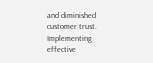and diminished customer trust. Implementing effective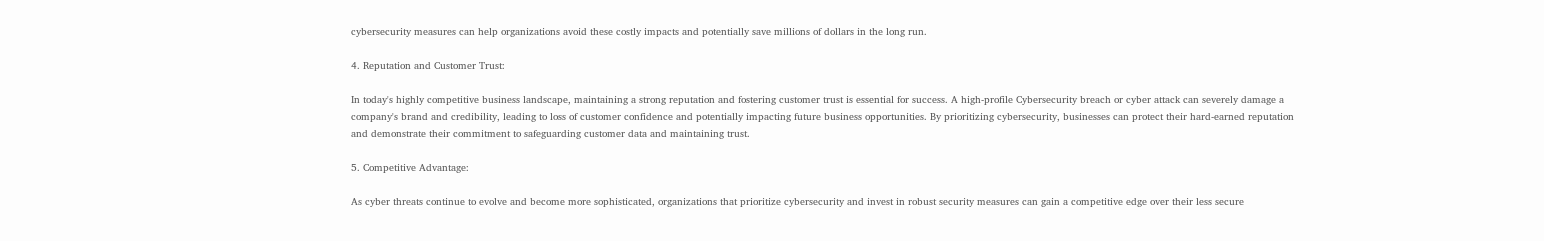cybersecurity measures can help organizations avoid these costly impacts and potentially save millions of dollars in the long run.

4. Reputation and Customer Trust:

In today's highly competitive business landscape, maintaining a strong reputation and fostering customer trust is essential for success. A high-profile Cybersecurity breach or cyber attack can severely damage a company's brand and credibility, leading to loss of customer confidence and potentially impacting future business opportunities. By prioritizing cybersecurity, businesses can protect their hard-earned reputation and demonstrate their commitment to safeguarding customer data and maintaining trust.

5. Competitive Advantage:

As cyber threats continue to evolve and become more sophisticated, organizations that prioritize cybersecurity and invest in robust security measures can gain a competitive edge over their less secure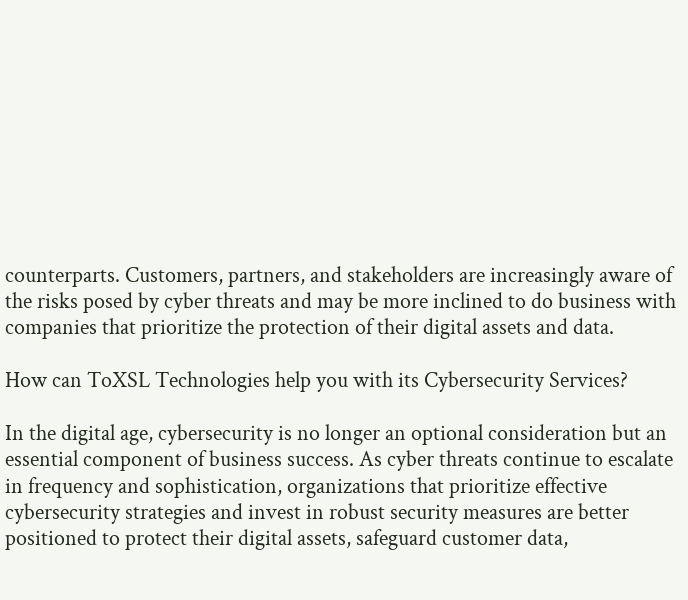counterparts. Customers, partners, and stakeholders are increasingly aware of the risks posed by cyber threats and may be more inclined to do business with companies that prioritize the protection of their digital assets and data.

How can ToXSL Technologies help you with its Cybersecurity Services?

In the digital age, cybersecurity is no longer an optional consideration but an essential component of business success. As cyber threats continue to escalate in frequency and sophistication, organizations that prioritize effective cybersecurity strategies and invest in robust security measures are better positioned to protect their digital assets, safeguard customer data,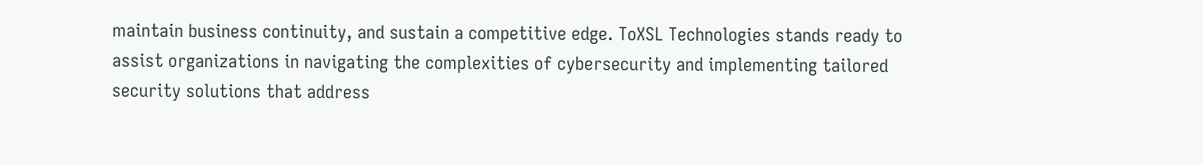maintain business continuity, and sustain a competitive edge. ToXSL Technologies stands ready to assist organizations in navigating the complexities of cybersecurity and implementing tailored security solutions that address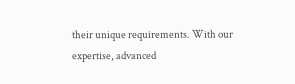their unique requirements. With our expertise, advanced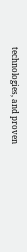technologies, and proven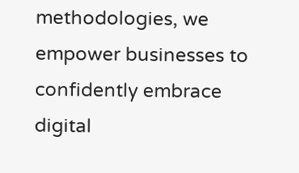methodologies, we empower businesses to confidently embrace digital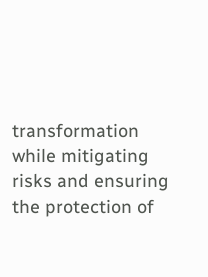transformation while mitigating risks and ensuring the protection of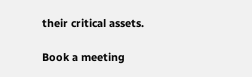their critical assets.

Book a meeting